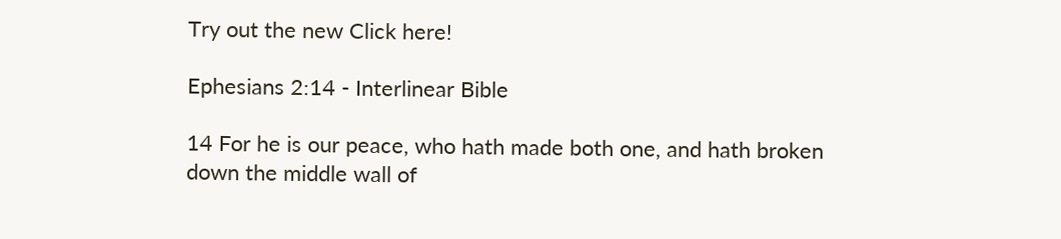Try out the new Click here!

Ephesians 2:14 - Interlinear Bible

14 For he is our peace, who hath made both one, and hath broken down the middle wall of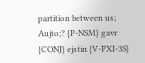partition between us;
Aujto;? {P-NSM} gavr {CONJ} ejstin {V-PXI-3S}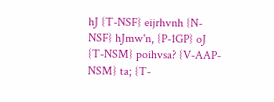hJ {T-NSF} eijrhvnh {N-NSF} hJmw'n, {P-1GP} oJ {T-NSM} poihvsa? {V-AAP-NSM} ta; {T-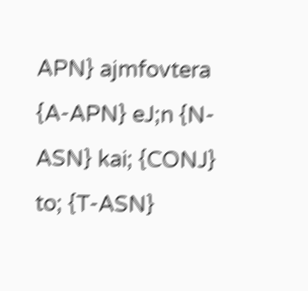APN} ajmfovtera {A-APN} eJ;n {N-ASN} kai; {CONJ} to; {T-ASN}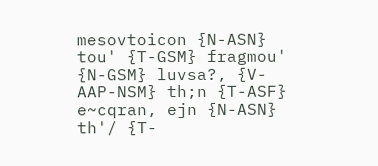mesovtoicon {N-ASN} tou' {T-GSM} fragmou' {N-GSM} luvsa?, {V-AAP-NSM} th;n {T-ASF} e~cqran, ejn {N-ASN} th'/ {T-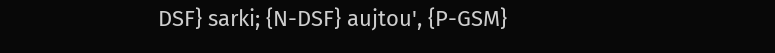DSF} sarki; {N-DSF} aujtou', {P-GSM}